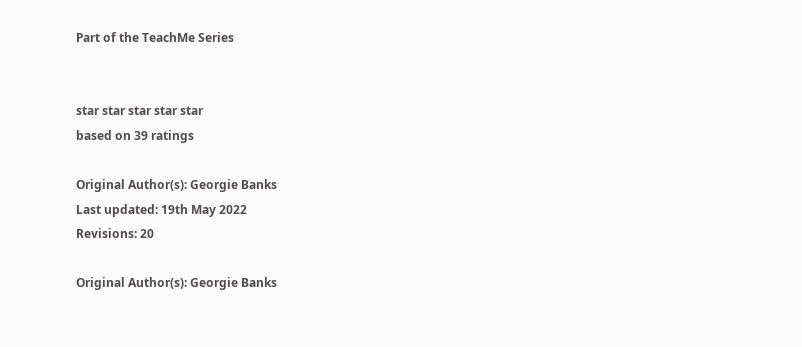Part of the TeachMe Series


star star star star star
based on 39 ratings

Original Author(s): Georgie Banks
Last updated: 19th May 2022
Revisions: 20

Original Author(s): Georgie Banks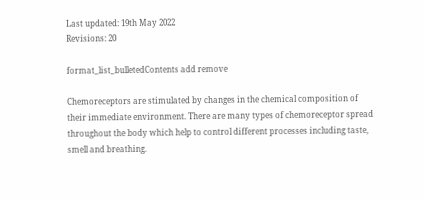Last updated: 19th May 2022
Revisions: 20

format_list_bulletedContents add remove

Chemoreceptors are stimulated by changes in the chemical composition of their immediate environment. There are many types of chemoreceptor spread throughout the body which help to control different processes including taste, smell and breathing.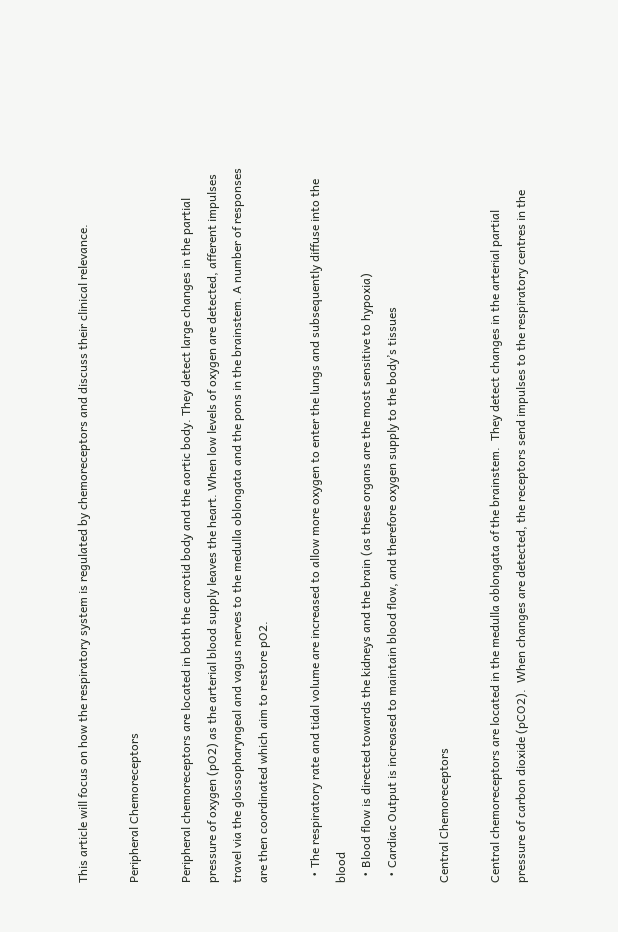This article will focus on how the respiratory system is regulated by chemoreceptors and discuss their clinical relevance.

Peripheral Chemoreceptors

Peripheral chemoreceptors are located in both the carotid body and the aortic body. They detect large changes in the partial pressure of oxygen (pO2) as the arterial blood supply leaves the heart. When low levels of oxygen are detected, afferent impulses travel via the glossopharyngeal and vagus nerves to the medulla oblongata and the pons in the brainstem. A number of responses are then coordinated which aim to restore pO2.

  • The respiratory rate and tidal volume are increased to allow more oxygen to enter the lungs and subsequently diffuse into the blood
  • Blood flow is directed towards the kidneys and the brain (as these organs are the most sensitive to hypoxia)
  • Cardiac Output is increased to maintain blood flow, and therefore oxygen supply to the body’s tissues

Central Chemoreceptors

Central chemoreceptors are located in the medulla oblongata of the brainstem.  They detect changes in the arterial partial pressure of carbon dioxide (pCO2).  When changes are detected, the receptors send impulses to the respiratory centres in the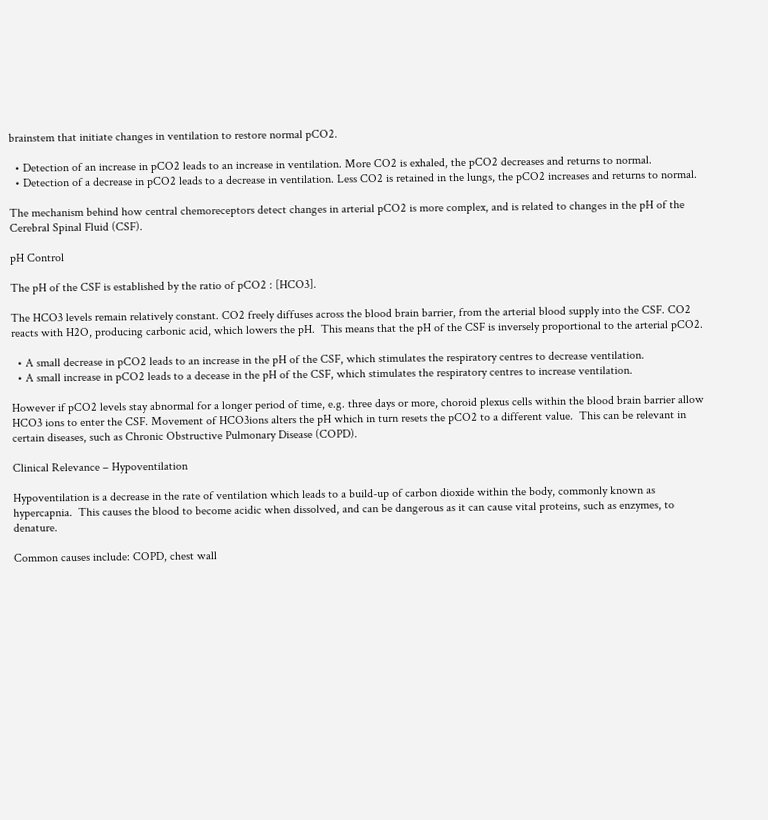brainstem that initiate changes in ventilation to restore normal pCO2.

  • Detection of an increase in pCO2 leads to an increase in ventilation. More CO2 is exhaled, the pCO2 decreases and returns to normal.
  • Detection of a decrease in pCO2 leads to a decrease in ventilation. Less CO2 is retained in the lungs, the pCO2 increases and returns to normal.

The mechanism behind how central chemoreceptors detect changes in arterial pCO2 is more complex, and is related to changes in the pH of the Cerebral Spinal Fluid (CSF).

pH Control

The pH of the CSF is established by the ratio of pCO2 : [HCO3].

The HCO3 levels remain relatively constant. CO2 freely diffuses across the blood brain barrier, from the arterial blood supply into the CSF. CO2 reacts with H2O, producing carbonic acid, which lowers the pH.  This means that the pH of the CSF is inversely proportional to the arterial pCO2.

  • A small decrease in pCO2 leads to an increase in the pH of the CSF, which stimulates the respiratory centres to decrease ventilation.
  • A small increase in pCO2 leads to a decease in the pH of the CSF, which stimulates the respiratory centres to increase ventilation.

However if pCO2 levels stay abnormal for a longer period of time, e.g. three days or more, choroid plexus cells within the blood brain barrier allow HCO3 ions to enter the CSF. Movement of HCO3ions alters the pH which in turn resets the pCO2 to a different value.  This can be relevant in certain diseases, such as Chronic Obstructive Pulmonary Disease (COPD).

Clinical Relevance – Hypoventilation

Hypoventilation is a decrease in the rate of ventilation which leads to a build-up of carbon dioxide within the body, commonly known as hypercapnia.  This causes the blood to become acidic when dissolved, and can be dangerous as it can cause vital proteins, such as enzymes, to denature.

Common causes include: COPD, chest wall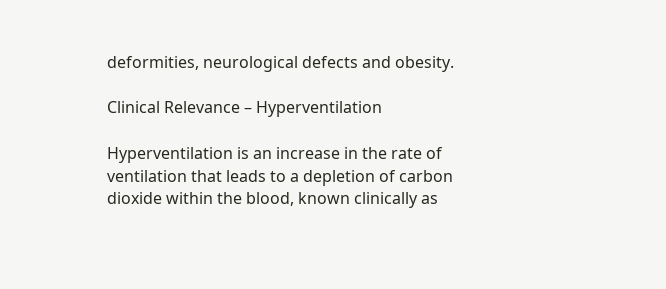deformities, neurological defects and obesity.

Clinical Relevance – Hyperventilation

Hyperventilation is an increase in the rate of ventilation that leads to a depletion of carbon dioxide within the blood, known clinically as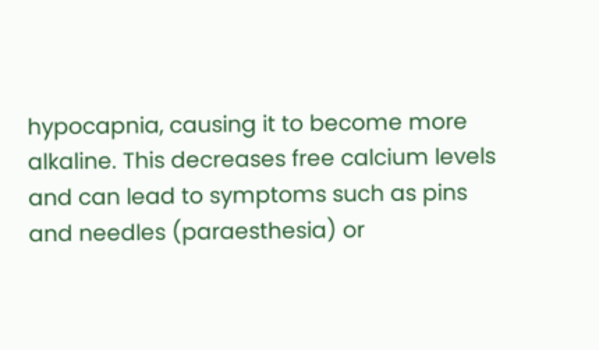hypocapnia, causing it to become more alkaline. This decreases free calcium levels and can lead to symptoms such as pins and needles (paraesthesia) or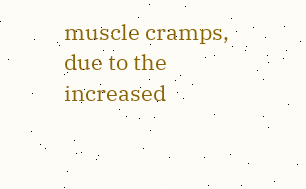muscle cramps, due to the increased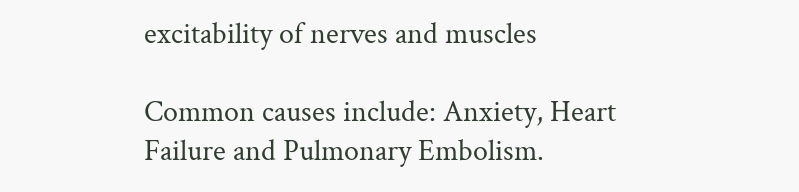excitability of nerves and muscles

Common causes include: Anxiety, Heart Failure and Pulmonary Embolism.